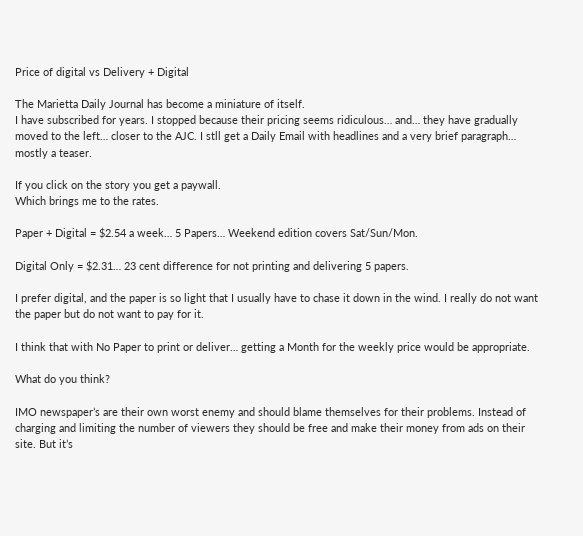Price of digital vs Delivery + Digital

The Marietta Daily Journal has become a miniature of itself.
I have subscribed for years. I stopped because their pricing seems ridiculous… and… they have gradually moved to the left… closer to the AJC. I stll get a Daily Email with headlines and a very brief paragraph… mostly a teaser.

If you click on the story you get a paywall.
Which brings me to the rates.

Paper + Digital = $2.54 a week… 5 Papers… Weekend edition covers Sat/Sun/Mon.

Digital Only = $2.31… 23 cent difference for not printing and delivering 5 papers.

I prefer digital, and the paper is so light that I usually have to chase it down in the wind. I really do not want the paper but do not want to pay for it.

I think that with No Paper to print or deliver… getting a Month for the weekly price would be appropriate.

What do you think?

IMO newspaper’s are their own worst enemy and should blame themselves for their problems. Instead of charging and limiting the number of viewers they should be free and make their money from ads on their site. But it’s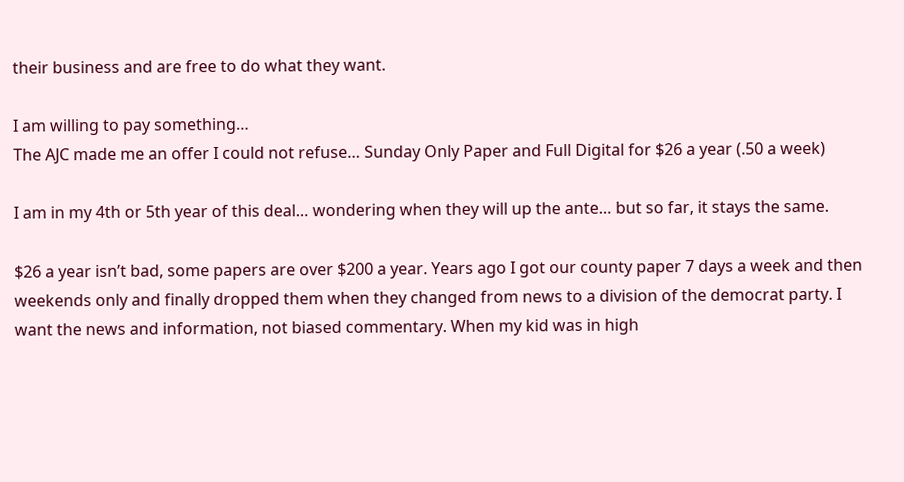their business and are free to do what they want.

I am willing to pay something…
The AJC made me an offer I could not refuse… Sunday Only Paper and Full Digital for $26 a year (.50 a week)

I am in my 4th or 5th year of this deal… wondering when they will up the ante… but so far, it stays the same.

$26 a year isn’t bad, some papers are over $200 a year. Years ago I got our county paper 7 days a week and then weekends only and finally dropped them when they changed from news to a division of the democrat party. I want the news and information, not biased commentary. When my kid was in high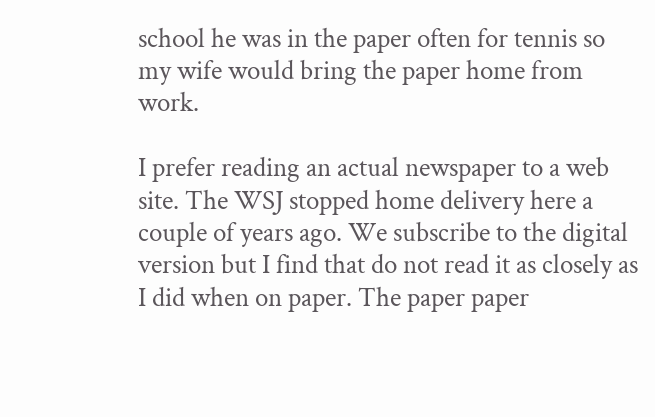school he was in the paper often for tennis so my wife would bring the paper home from work.

I prefer reading an actual newspaper to a web site. The WSJ stopped home delivery here a couple of years ago. We subscribe to the digital version but I find that do not read it as closely as I did when on paper. The paper paper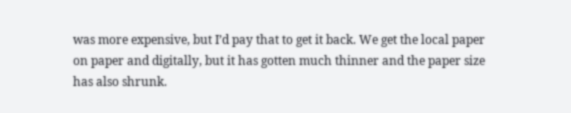was more expensive, but I’d pay that to get it back. We get the local paper on paper and digitally, but it has gotten much thinner and the paper size has also shrunk.